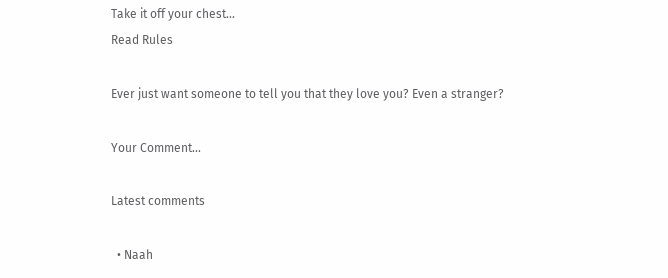Take it off your chest...
Read Rules

Ever just want someone to tell you that they love you? Even a stranger?

Your Comment...

Latest comments

  • Naah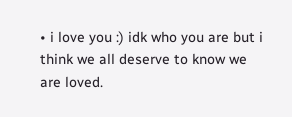• i love you :) idk who you are but i think we all deserve to know we are loved.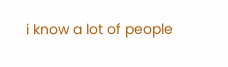i know a lot of people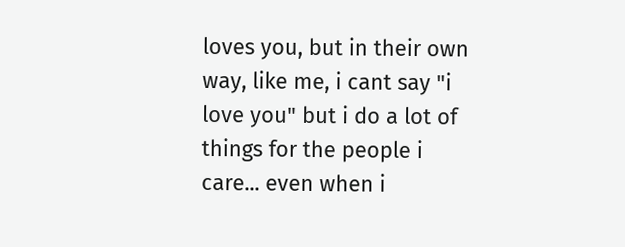loves you, but in their own way, like me, i cant say "i love you" but i do a lot of things for the people i care... even when i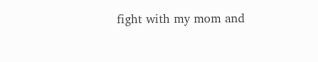fight with my mom and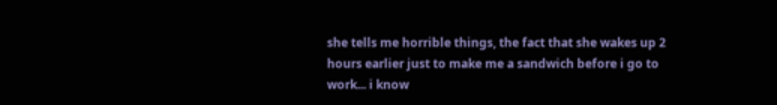she tells me horrible things, the fact that she wakes up 2 hours earlier just to make me a sandwich before i go to work... i know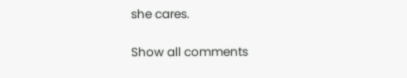she cares.

Show all comments